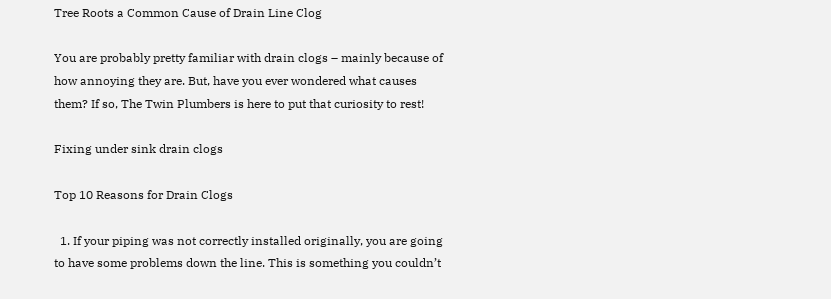Tree Roots a Common Cause of Drain Line Clog

You are probably pretty familiar with drain clogs – mainly because of how annoying they are. But, have you ever wondered what causes them? If so, The Twin Plumbers is here to put that curiosity to rest!

Fixing under sink drain clogs

Top 10 Reasons for Drain Clogs

  1. If your piping was not correctly installed originally, you are going to have some problems down the line. This is something you couldn’t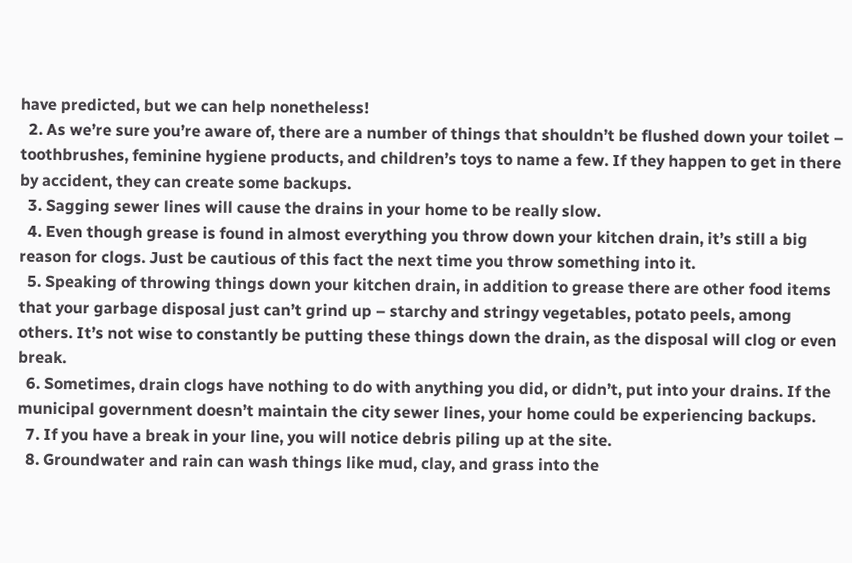have predicted, but we can help nonetheless!
  2. As we’re sure you’re aware of, there are a number of things that shouldn’t be flushed down your toilet – toothbrushes, feminine hygiene products, and children’s toys to name a few. If they happen to get in there by accident, they can create some backups.
  3. Sagging sewer lines will cause the drains in your home to be really slow.
  4. Even though grease is found in almost everything you throw down your kitchen drain, it’s still a big reason for clogs. Just be cautious of this fact the next time you throw something into it.
  5. Speaking of throwing things down your kitchen drain, in addition to grease there are other food items that your garbage disposal just can’t grind up – starchy and stringy vegetables, potato peels, among others. It’s not wise to constantly be putting these things down the drain, as the disposal will clog or even break.
  6. Sometimes, drain clogs have nothing to do with anything you did, or didn’t, put into your drains. If the municipal government doesn’t maintain the city sewer lines, your home could be experiencing backups.
  7. If you have a break in your line, you will notice debris piling up at the site.
  8. Groundwater and rain can wash things like mud, clay, and grass into the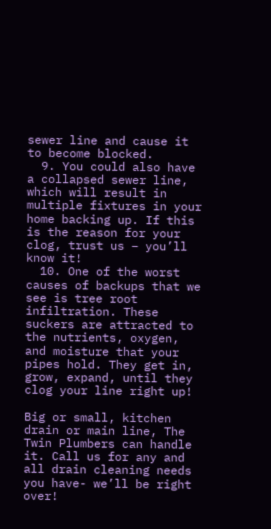sewer line and cause it to become blocked.
  9. You could also have a collapsed sewer line, which will result in multiple fixtures in your home backing up. If this is the reason for your clog, trust us – you’ll know it!
  10. One of the worst causes of backups that we see is tree root infiltration. These suckers are attracted to the nutrients, oxygen, and moisture that your pipes hold. They get in, grow, expand, until they clog your line right up!

Big or small, kitchen drain or main line, The Twin Plumbers can handle it. Call us for any and all drain cleaning needs you have- we’ll be right over!